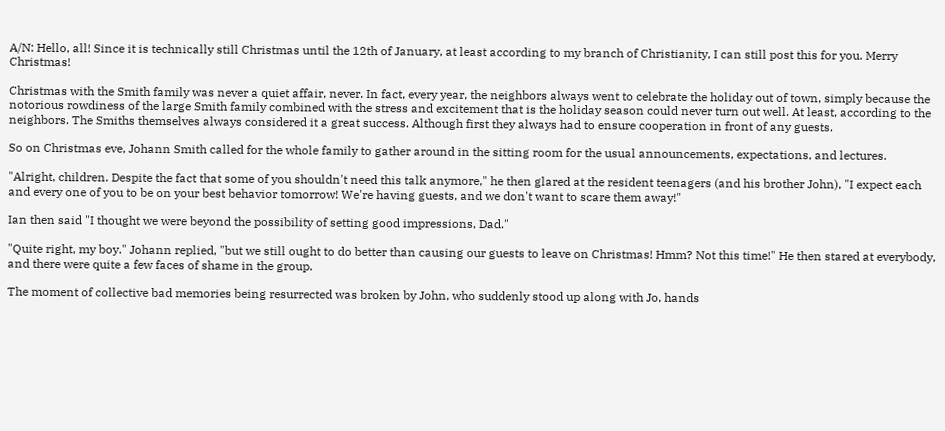A/N: Hello, all! Since it is technically still Christmas until the 12th of January, at least according to my branch of Christianity, I can still post this for you. Merry Christmas!

Christmas with the Smith family was never a quiet affair, never. In fact, every year, the neighbors always went to celebrate the holiday out of town, simply because the notorious rowdiness of the large Smith family combined with the stress and excitement that is the holiday season could never turn out well. At least, according to the neighbors. The Smiths themselves always considered it a great success. Although first they always had to ensure cooperation in front of any guests.

So on Christmas eve, Johann Smith called for the whole family to gather around in the sitting room for the usual announcements, expectations, and lectures.

"Alright, children. Despite the fact that some of you shouldn't need this talk anymore," he then glared at the resident teenagers (and his brother John), "I expect each and every one of you to be on your best behavior tomorrow! We're having guests, and we don't want to scare them away!"

Ian then said "I thought we were beyond the possibility of setting good impressions, Dad."

"Quite right, my boy." Johann replied, "but we still ought to do better than causing our guests to leave on Christmas! Hmm? Not this time!" He then stared at everybody, and there were quite a few faces of shame in the group.

The moment of collective bad memories being resurrected was broken by John, who suddenly stood up along with Jo, hands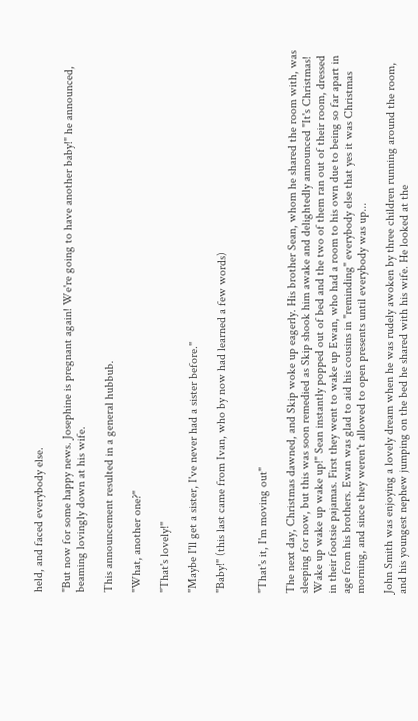held, and faced everybody else.

"But now for some happy news. Josephine is pregnant again! We're going to have another baby!" he announced, beaming lovingly down at his wife.

This announcement resulted in a general hubbub.

"What, another one?"

"That's lovely!"

"Maybe I'll get a sister, I've never had a sister before."

"Baby!" (this last came from Ivan, who by now had learned a few words)


"That's it, I'm moving out"

The next day, Christmas dawned, and Skip woke up eagerly. His brother Sean, whom he shared the room with, was sleeping for now, but this was soon remedied as Skip shook him awake and delightedly announced "It's Christmas! Wake up wake up wake up!" Sean instantly popped out of bed and the two of them ran out of their room, dressed in their footsie pajamas. First they went to wake up Ewan, who had a room to his own due to being so far apart in age from his brothers. Ewan was glad to aid his cousins in "reminding" everybody else that yes it was Christmas morning, and since they weren't allowed to open presents until everybody was up...

John Smith was enjoying a lovely dream when he was rudely awoken by three children running around the room, and his youngest nephew jumping on the bed he shared with his wife. He looked at the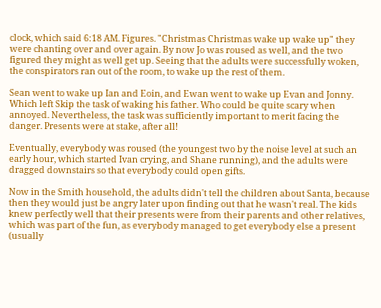clock, which said 6:18 AM. Figures. "Christmas Christmas wake up wake up" they were chanting over and over again. By now Jo was roused as well, and the two figured they might as well get up. Seeing that the adults were successfully woken, the conspirators ran out of the room, to wake up the rest of them.

Sean went to wake up Ian and Eoin, and Ewan went to wake up Evan and Jonny. Which left Skip the task of waking his father. Who could be quite scary when annoyed. Nevertheless, the task was sufficiently important to merit facing the danger. Presents were at stake, after all!

Eventually, everybody was roused (the youngest two by the noise level at such an early hour, which started Ivan crying, and Shane running), and the adults were dragged downstairs so that everybody could open gifts.

Now in the Smith household, the adults didn't tell the children about Santa, because then they would just be angry later upon finding out that he wasn't real. The kids knew perfectly well that their presents were from their parents and other relatives, which was part of the fun, as everybody managed to get everybody else a present (usually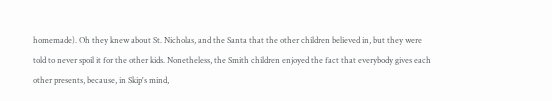homemade). Oh they knew about St. Nicholas, and the Santa that the other children believed in, but they were told to never spoil it for the other kids. Nonetheless, the Smith children enjoyed the fact that everybody gives each other presents, because, in Skip's mind,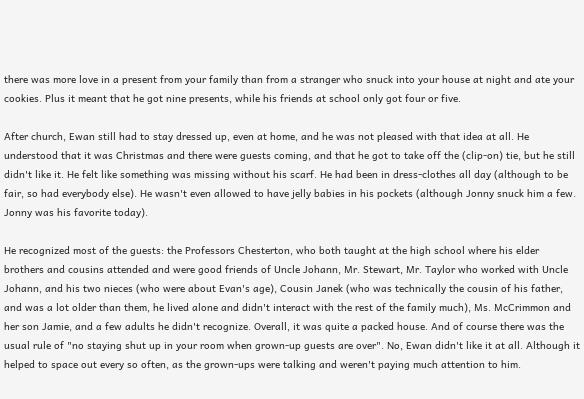there was more love in a present from your family than from a stranger who snuck into your house at night and ate your cookies. Plus it meant that he got nine presents, while his friends at school only got four or five.

After church, Ewan still had to stay dressed up, even at home, and he was not pleased with that idea at all. He understood that it was Christmas and there were guests coming, and that he got to take off the (clip-on) tie, but he still didn't like it. He felt like something was missing without his scarf. He had been in dress-clothes all day (although to be fair, so had everybody else). He wasn't even allowed to have jelly babies in his pockets (although Jonny snuck him a few. Jonny was his favorite today).

He recognized most of the guests: the Professors Chesterton, who both taught at the high school where his elder brothers and cousins attended and were good friends of Uncle Johann, Mr. Stewart, Mr. Taylor who worked with Uncle Johann, and his two nieces (who were about Evan's age), Cousin Janek (who was technically the cousin of his father, and was a lot older than them, he lived alone and didn't interact with the rest of the family much), Ms. McCrimmon and her son Jamie, and a few adults he didn't recognize. Overall, it was quite a packed house. And of course there was the usual rule of "no staying shut up in your room when grown-up guests are over". No, Ewan didn't like it at all. Although it helped to space out every so often, as the grown-ups were talking and weren't paying much attention to him.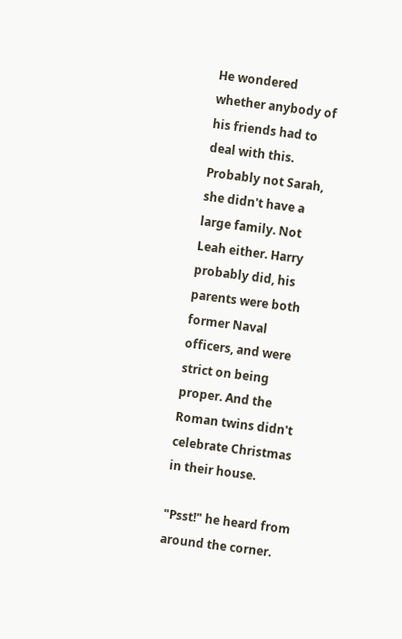He wondered whether anybody of his friends had to deal with this. Probably not Sarah, she didn't have a large family. Not Leah either. Harry probably did, his parents were both former Naval officers, and were strict on being proper. And the Roman twins didn't celebrate Christmas in their house.

"Psst!" he heard from around the corner.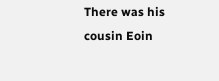There was his cousin Eoin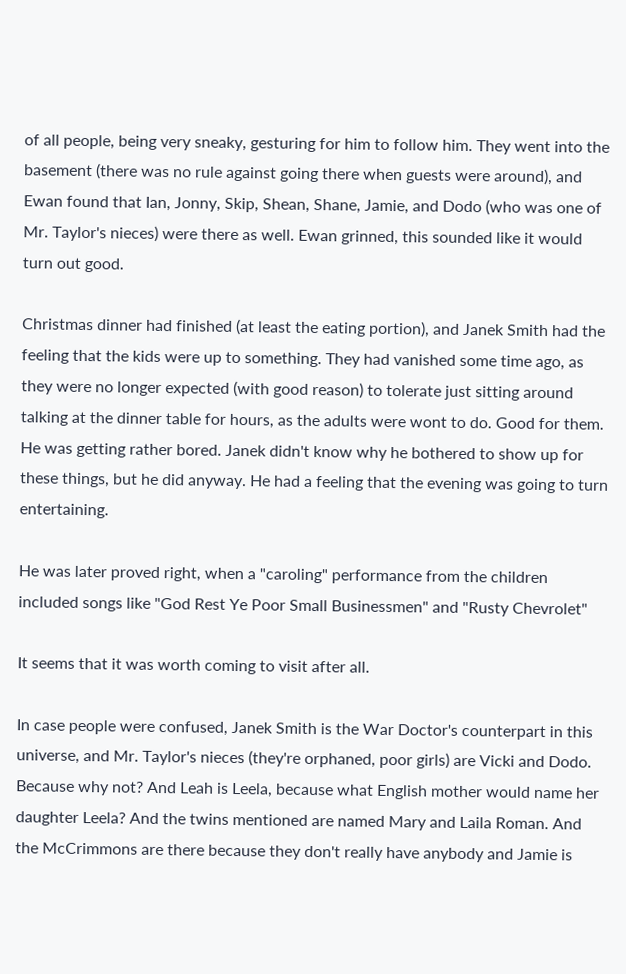of all people, being very sneaky, gesturing for him to follow him. They went into the basement (there was no rule against going there when guests were around), and Ewan found that Ian, Jonny, Skip, Shean, Shane, Jamie, and Dodo (who was one of Mr. Taylor's nieces) were there as well. Ewan grinned, this sounded like it would turn out good.

Christmas dinner had finished (at least the eating portion), and Janek Smith had the feeling that the kids were up to something. They had vanished some time ago, as they were no longer expected (with good reason) to tolerate just sitting around talking at the dinner table for hours, as the adults were wont to do. Good for them. He was getting rather bored. Janek didn't know why he bothered to show up for these things, but he did anyway. He had a feeling that the evening was going to turn entertaining.

He was later proved right, when a "caroling" performance from the children included songs like "God Rest Ye Poor Small Businessmen" and "Rusty Chevrolet"

It seems that it was worth coming to visit after all.

In case people were confused, Janek Smith is the War Doctor's counterpart in this universe, and Mr. Taylor's nieces (they're orphaned, poor girls) are Vicki and Dodo. Because why not? And Leah is Leela, because what English mother would name her daughter Leela? And the twins mentioned are named Mary and Laila Roman. And the McCrimmons are there because they don't really have anybody and Jamie is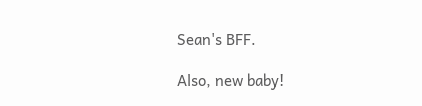Sean's BFF.

Also, new baby!